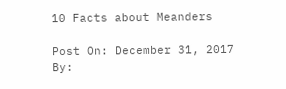10 Facts about Meanders

Post On: December 31, 2017
By: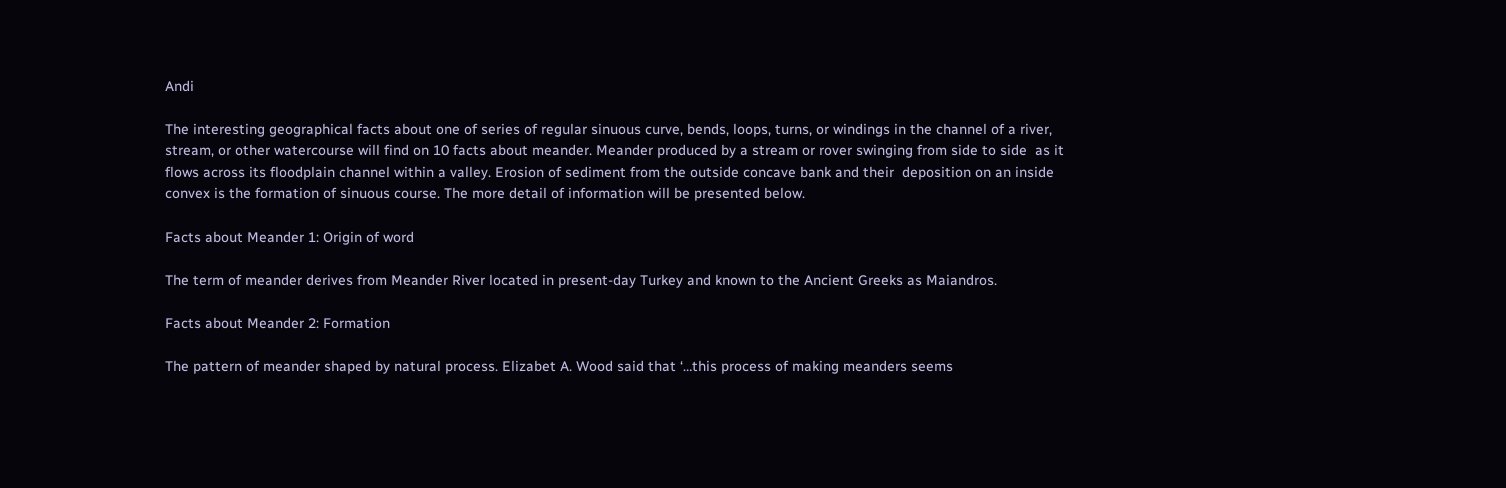Andi

The interesting geographical facts about one of series of regular sinuous curve, bends, loops, turns, or windings in the channel of a river, stream, or other watercourse will find on 10 facts about meander. Meander produced by a stream or rover swinging from side to side  as it flows across its floodplain channel within a valley. Erosion of sediment from the outside concave bank and their  deposition on an inside convex is the formation of sinuous course. The more detail of information will be presented below.

Facts about Meander 1: Origin of word

The term of meander derives from Meander River located in present-day Turkey and known to the Ancient Greeks as Maiandros.

Facts about Meander 2: Formation

The pattern of meander shaped by natural process. Elizabet A. Wood said that ‘…this process of making meanders seems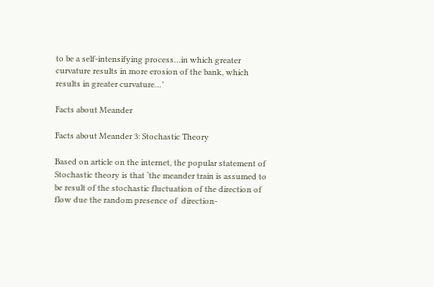to be a self-intensifying process…in which greater curvature results in more erosion of the bank, which results in greater curvature…’

Facts about Meander

Facts about Meander 3: Stochastic Theory

Based on article on the internet, the popular statement of Stochastic theory is that ‘the meander train is assumed to be result of the stochastic fluctuation of the direction of flow due the random presence of  direction-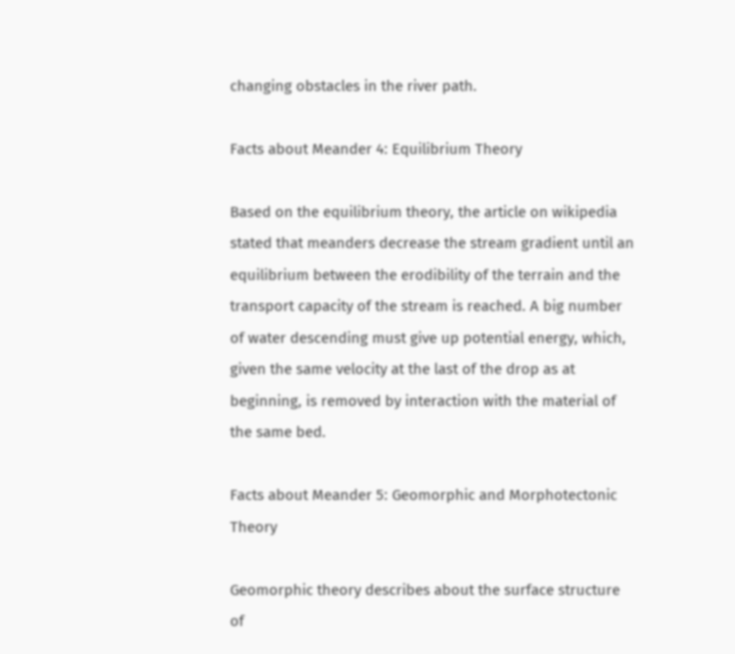changing obstacles in the river path.

Facts about Meander 4: Equilibrium Theory

Based on the equilibrium theory, the article on wikipedia stated that meanders decrease the stream gradient until an equilibrium between the erodibility of the terrain and the transport capacity of the stream is reached. A big number of water descending must give up potential energy, which, given the same velocity at the last of the drop as at beginning, is removed by interaction with the material of the same bed.

Facts about Meander 5: Geomorphic and Morphotectonic Theory

Geomorphic theory describes about the surface structure of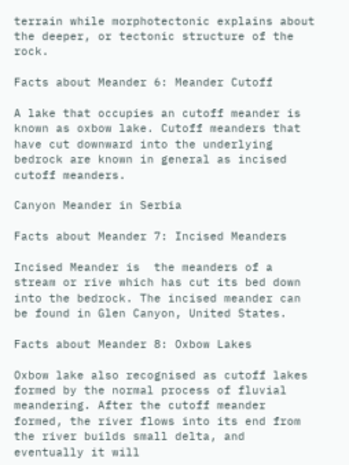terrain while morphotectonic explains about the deeper, or tectonic structure of the rock.

Facts about Meander 6: Meander Cutoff

A lake that occupies an cutoff meander is known as oxbow lake. Cutoff meanders that have cut downward into the underlying bedrock are known in general as incised cutoff meanders.

Canyon Meander in Serbia

Facts about Meander 7: Incised Meanders

Incised Meander is  the meanders of a stream or rive which has cut its bed down into the bedrock. The incised meander can be found in Glen Canyon, United States.

Facts about Meander 8: Oxbow Lakes

Oxbow lake also recognised as cutoff lakes formed by the normal process of fluvial meandering. After the cutoff meander formed, the river flows into its end from the river builds small delta, and eventually it will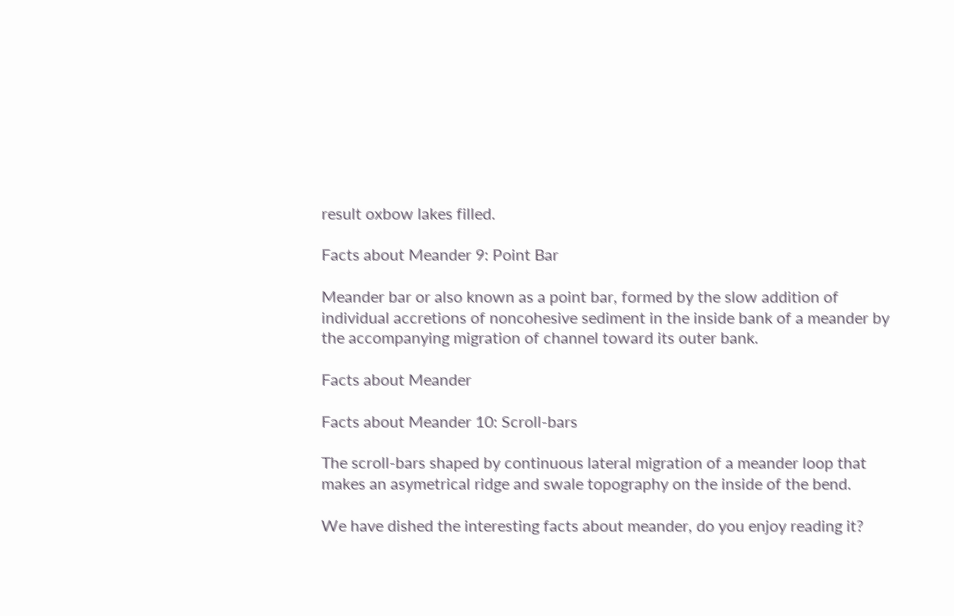result oxbow lakes filled.

Facts about Meander 9: Point Bar

Meander bar or also known as a point bar, formed by the slow addition of individual accretions of noncohesive sediment in the inside bank of a meander by the accompanying migration of channel toward its outer bank.

Facts about Meander

Facts about Meander 10: Scroll-bars

The scroll-bars shaped by continuous lateral migration of a meander loop that makes an asymetrical ridge and swale topography on the inside of the bend.

We have dished the interesting facts about meander, do you enjoy reading it?